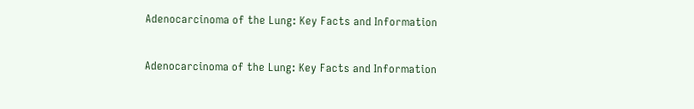Adenocarcinoma of the Lung: Key Facts and Information

Adenocarcinoma of the Lung: Key Facts and Information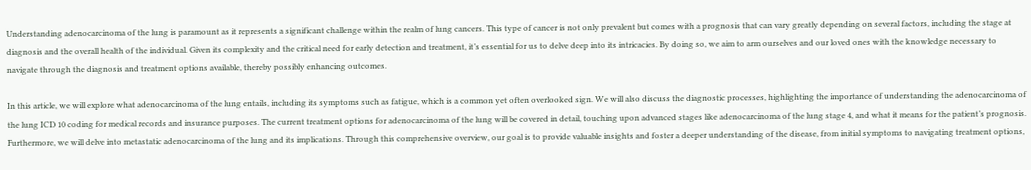Understanding adenocarcinoma of the lung is paramount as it represents a significant challenge within the realm of lung cancers. This type of cancer is not only prevalent but comes with a prognosis that can vary greatly depending on several factors, including the stage at diagnosis and the overall health of the individual. Given its complexity and the critical need for early detection and treatment, it’s essential for us to delve deep into its intricacies. By doing so, we aim to arm ourselves and our loved ones with the knowledge necessary to navigate through the diagnosis and treatment options available, thereby possibly enhancing outcomes.

In this article, we will explore what adenocarcinoma of the lung entails, including its symptoms such as fatigue, which is a common yet often overlooked sign. We will also discuss the diagnostic processes, highlighting the importance of understanding the adenocarcinoma of the lung ICD 10 coding for medical records and insurance purposes. The current treatment options for adenocarcinoma of the lung will be covered in detail, touching upon advanced stages like adenocarcinoma of the lung stage 4, and what it means for the patient’s prognosis. Furthermore, we will delve into metastatic adenocarcinoma of the lung and its implications. Through this comprehensive overview, our goal is to provide valuable insights and foster a deeper understanding of the disease, from initial symptoms to navigating treatment options,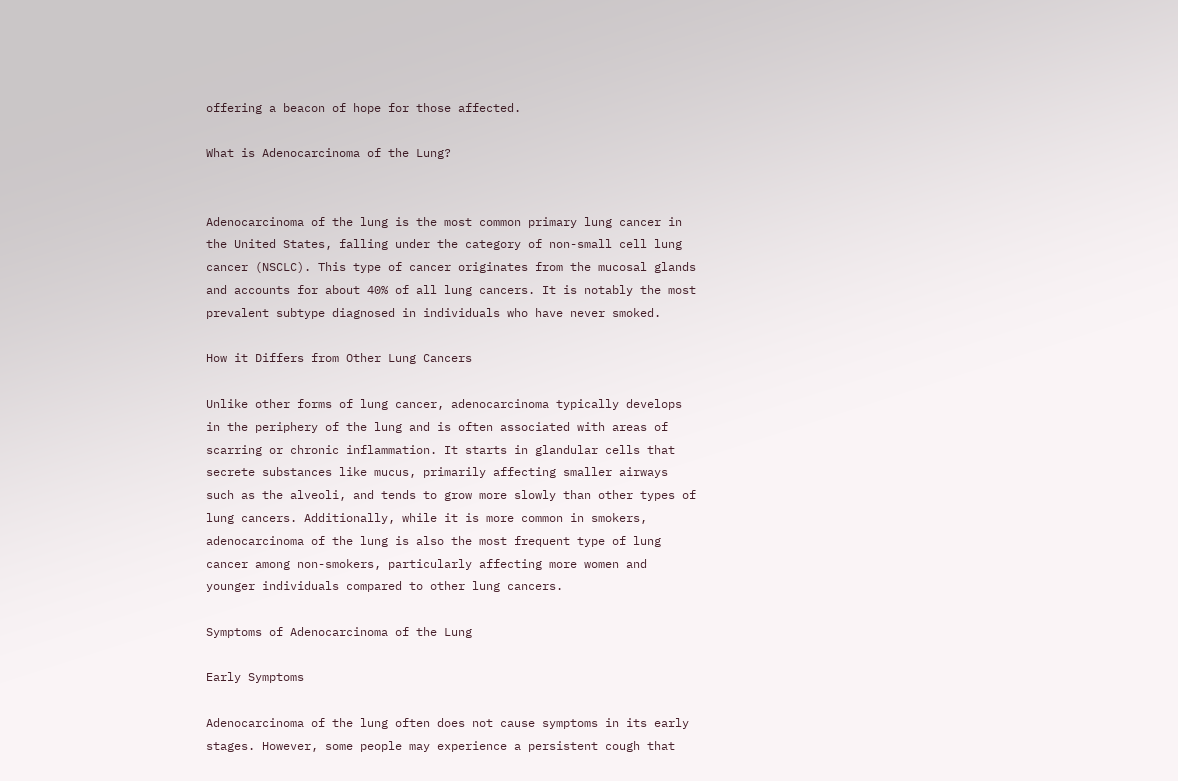offering a beacon of hope for those affected.

What is Adenocarcinoma of the Lung?


Adenocarcinoma of the lung is the most common primary lung cancer in the United States, falling under the category of non-small cell lung cancer (NSCLC). This type of cancer originates from the mucosal glands and accounts for about 40% of all lung cancers. It is notably the most prevalent subtype diagnosed in individuals who have never smoked.

How it Differs from Other Lung Cancers

Unlike other forms of lung cancer, adenocarcinoma typically develops in the periphery of the lung and is often associated with areas of scarring or chronic inflammation. It starts in glandular cells that secrete substances like mucus, primarily affecting smaller airways such as the alveoli, and tends to grow more slowly than other types of lung cancers. Additionally, while it is more common in smokers, adenocarcinoma of the lung is also the most frequent type of lung cancer among non-smokers, particularly affecting more women and younger individuals compared to other lung cancers.

Symptoms of Adenocarcinoma of the Lung

Early Symptoms

Adenocarcinoma of the lung often does not cause symptoms in its early stages. However, some people may experience a persistent cough that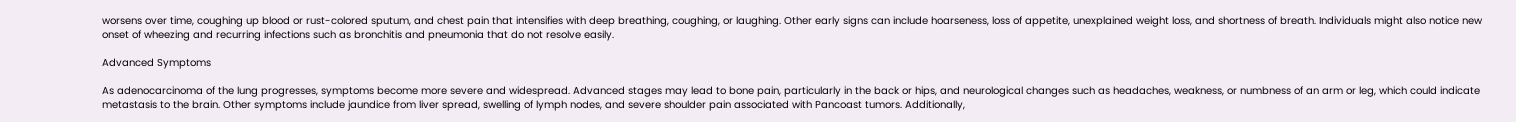worsens over time, coughing up blood or rust-colored sputum, and chest pain that intensifies with deep breathing, coughing, or laughing. Other early signs can include hoarseness, loss of appetite, unexplained weight loss, and shortness of breath. Individuals might also notice new onset of wheezing and recurring infections such as bronchitis and pneumonia that do not resolve easily.

Advanced Symptoms

As adenocarcinoma of the lung progresses, symptoms become more severe and widespread. Advanced stages may lead to bone pain, particularly in the back or hips, and neurological changes such as headaches, weakness, or numbness of an arm or leg, which could indicate metastasis to the brain. Other symptoms include jaundice from liver spread, swelling of lymph nodes, and severe shoulder pain associated with Pancoast tumors. Additionally,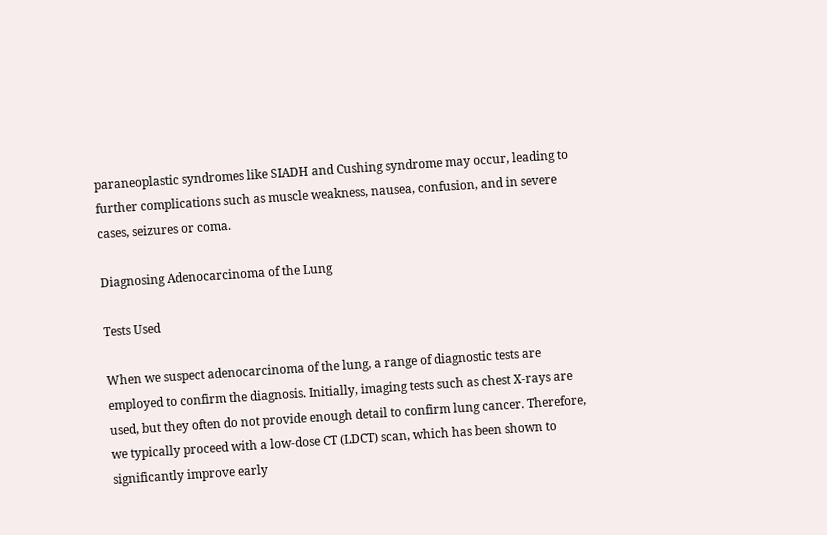paraneoplastic syndromes like SIADH and Cushing syndrome may occur, leading to further complications such as muscle weakness, nausea, confusion, and in severe cases, seizures or coma.

Diagnosing Adenocarcinoma of the Lung

Tests Used

When we suspect adenocarcinoma of the lung, a range of diagnostic tests are employed to confirm the diagnosis. Initially, imaging tests such as chest X-rays are used, but they often do not provide enough detail to confirm lung cancer. Therefore, we typically proceed with a low-dose CT (LDCT) scan, which has been shown to significantly improve early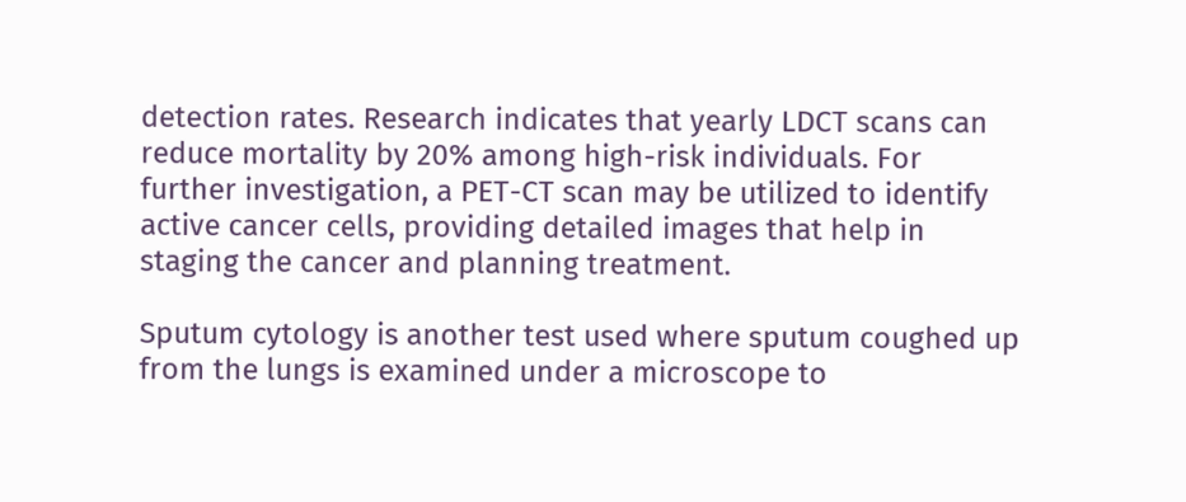detection rates. Research indicates that yearly LDCT scans can reduce mortality by 20% among high-risk individuals. For further investigation, a PET-CT scan may be utilized to identify active cancer cells, providing detailed images that help in staging the cancer and planning treatment.

Sputum cytology is another test used where sputum coughed up from the lungs is examined under a microscope to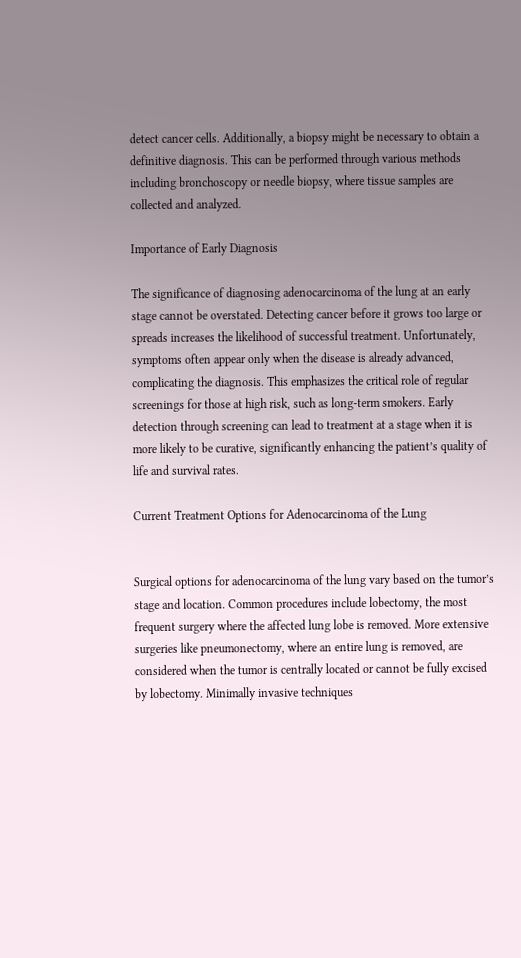detect cancer cells. Additionally, a biopsy might be necessary to obtain a definitive diagnosis. This can be performed through various methods including bronchoscopy or needle biopsy, where tissue samples are collected and analyzed.

Importance of Early Diagnosis

The significance of diagnosing adenocarcinoma of the lung at an early stage cannot be overstated. Detecting cancer before it grows too large or spreads increases the likelihood of successful treatment. Unfortunately, symptoms often appear only when the disease is already advanced, complicating the diagnosis. This emphasizes the critical role of regular screenings for those at high risk, such as long-term smokers. Early detection through screening can lead to treatment at a stage when it is more likely to be curative, significantly enhancing the patient’s quality of life and survival rates.

Current Treatment Options for Adenocarcinoma of the Lung


Surgical options for adenocarcinoma of the lung vary based on the tumor’s stage and location. Common procedures include lobectomy, the most frequent surgery where the affected lung lobe is removed. More extensive surgeries like pneumonectomy, where an entire lung is removed, are considered when the tumor is centrally located or cannot be fully excised by lobectomy. Minimally invasive techniques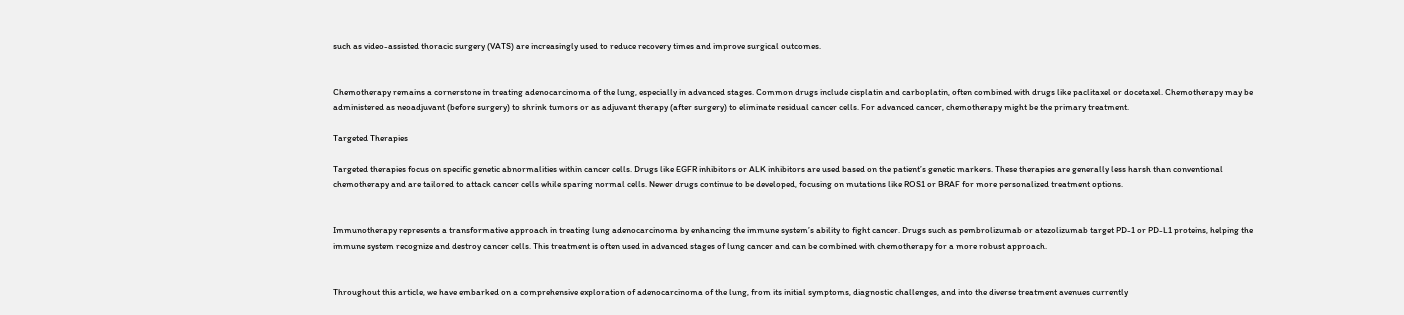such as video-assisted thoracic surgery (VATS) are increasingly used to reduce recovery times and improve surgical outcomes.


Chemotherapy remains a cornerstone in treating adenocarcinoma of the lung, especially in advanced stages. Common drugs include cisplatin and carboplatin, often combined with drugs like paclitaxel or docetaxel. Chemotherapy may be administered as neoadjuvant (before surgery) to shrink tumors or as adjuvant therapy (after surgery) to eliminate residual cancer cells. For advanced cancer, chemotherapy might be the primary treatment.

Targeted Therapies

Targeted therapies focus on specific genetic abnormalities within cancer cells. Drugs like EGFR inhibitors or ALK inhibitors are used based on the patient’s genetic markers. These therapies are generally less harsh than conventional chemotherapy and are tailored to attack cancer cells while sparing normal cells. Newer drugs continue to be developed, focusing on mutations like ROS1 or BRAF for more personalized treatment options.


Immunotherapy represents a transformative approach in treating lung adenocarcinoma by enhancing the immune system’s ability to fight cancer. Drugs such as pembrolizumab or atezolizumab target PD-1 or PD-L1 proteins, helping the immune system recognize and destroy cancer cells. This treatment is often used in advanced stages of lung cancer and can be combined with chemotherapy for a more robust approach.


Throughout this article, we have embarked on a comprehensive exploration of adenocarcinoma of the lung, from its initial symptoms, diagnostic challenges, and into the diverse treatment avenues currently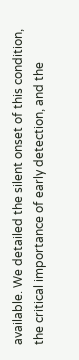available. We detailed the silent onset of this condition, the critical importance of early detection, and the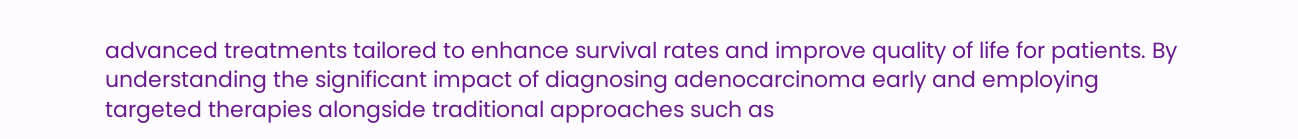advanced treatments tailored to enhance survival rates and improve quality of life for patients. By understanding the significant impact of diagnosing adenocarcinoma early and employing targeted therapies alongside traditional approaches such as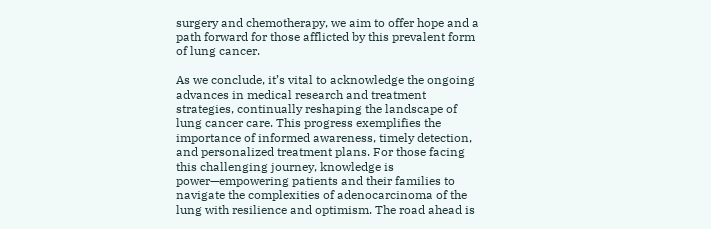surgery and chemotherapy, we aim to offer hope and a path forward for those afflicted by this prevalent form of lung cancer.

As we conclude, it’s vital to acknowledge the ongoing advances in medical research and treatment strategies, continually reshaping the landscape of lung cancer care. This progress exemplifies the importance of informed awareness, timely detection, and personalized treatment plans. For those facing this challenging journey, knowledge is power—empowering patients and their families to navigate the complexities of adenocarcinoma of the lung with resilience and optimism. The road ahead is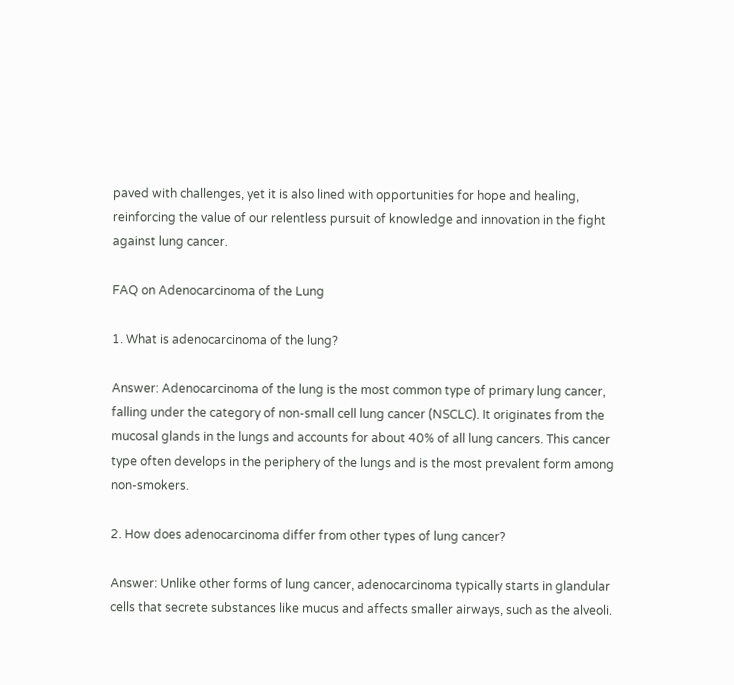paved with challenges, yet it is also lined with opportunities for hope and healing, reinforcing the value of our relentless pursuit of knowledge and innovation in the fight against lung cancer.

FAQ on Adenocarcinoma of the Lung

1. What is adenocarcinoma of the lung?

Answer: Adenocarcinoma of the lung is the most common type of primary lung cancer, falling under the category of non-small cell lung cancer (NSCLC). It originates from the mucosal glands in the lungs and accounts for about 40% of all lung cancers. This cancer type often develops in the periphery of the lungs and is the most prevalent form among non-smokers.

2. How does adenocarcinoma differ from other types of lung cancer?

Answer: Unlike other forms of lung cancer, adenocarcinoma typically starts in glandular cells that secrete substances like mucus and affects smaller airways, such as the alveoli.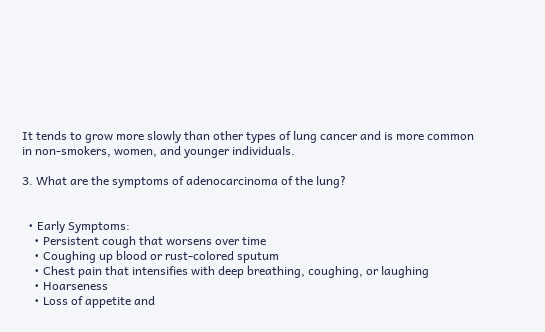It tends to grow more slowly than other types of lung cancer and is more common in non-smokers, women, and younger individuals.

3. What are the symptoms of adenocarcinoma of the lung?


  • Early Symptoms:
    • Persistent cough that worsens over time
    • Coughing up blood or rust-colored sputum
    • Chest pain that intensifies with deep breathing, coughing, or laughing
    • Hoarseness
    • Loss of appetite and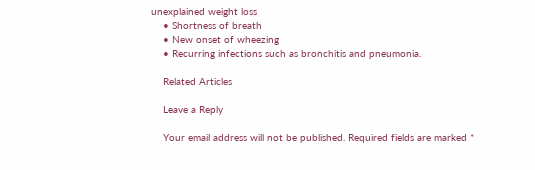unexplained weight loss
    • Shortness of breath
    • New onset of wheezing
    • Recurring infections such as bronchitis and pneumonia.

    Related Articles

    Leave a Reply

    Your email address will not be published. Required fields are marked *